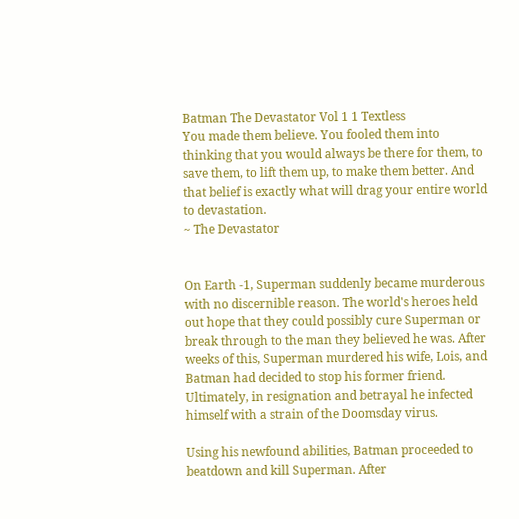Batman The Devastator Vol 1 1 Textless
You made them believe. You fooled them into thinking that you would always be there for them, to save them, to lift them up, to make them better. And that belief is exactly what will drag your entire world to devastation.
~ The Devastator


On Earth -1, Superman suddenly became murderous with no discernible reason. The world's heroes held out hope that they could possibly cure Superman or break through to the man they believed he was. After weeks of this, Superman murdered his wife, Lois, and Batman had decided to stop his former friend. Ultimately, in resignation and betrayal he infected himself with a strain of the Doomsday virus.

Using his newfound abilities, Batman proceeded to beatdown and kill Superman. After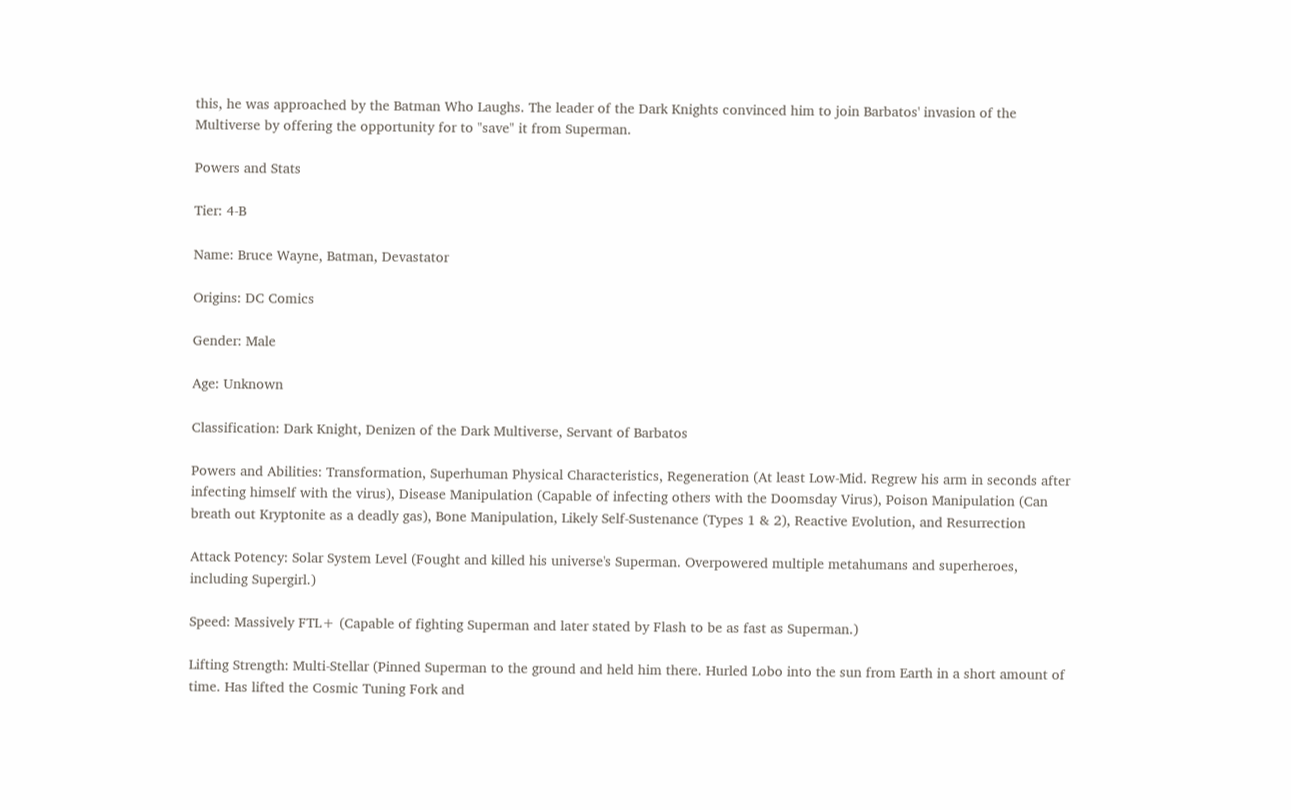this, he was approached by the Batman Who Laughs. The leader of the Dark Knights convinced him to join Barbatos' invasion of the Multiverse by offering the opportunity for to "save" it from Superman.

Powers and Stats

Tier: 4-B

Name: Bruce Wayne, Batman, Devastator

Origins: DC Comics

Gender: Male

Age: Unknown

Classification: Dark Knight, Denizen of the Dark Multiverse, Servant of Barbatos

Powers and Abilities: Transformation, Superhuman Physical Characteristics, Regeneration (At least Low-Mid. Regrew his arm in seconds after infecting himself with the virus), Disease Manipulation (Capable of infecting others with the Doomsday Virus), Poison Manipulation (Can breath out Kryptonite as a deadly gas), Bone Manipulation, Likely Self-Sustenance (Types 1 & 2), Reactive Evolution, and Resurrection

Attack Potency: Solar System Level (Fought and killed his universe's Superman. Overpowered multiple metahumans and superheroes, including Supergirl.)

Speed: Massively FTL+ (Capable of fighting Superman and later stated by Flash to be as fast as Superman.)

Lifting Strength: Multi-Stellar (Pinned Superman to the ground and held him there. Hurled Lobo into the sun from Earth in a short amount of time. Has lifted the Cosmic Tuning Fork and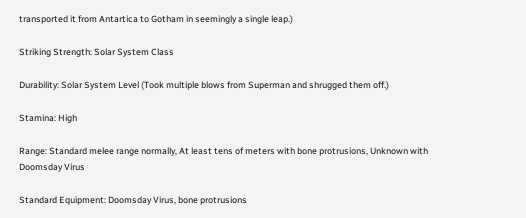transported it from Antartica to Gotham in seemingly a single leap.)

Striking Strength: Solar System Class

Durability: Solar System Level (Took multiple blows from Superman and shrugged them off.)

Stamina: High

Range: Standard melee range normally, At least tens of meters with bone protrusions, Unknown with Doomsday Virus

Standard Equipment: Doomsday Virus, bone protrusions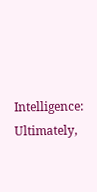Intelligence: Ultimately,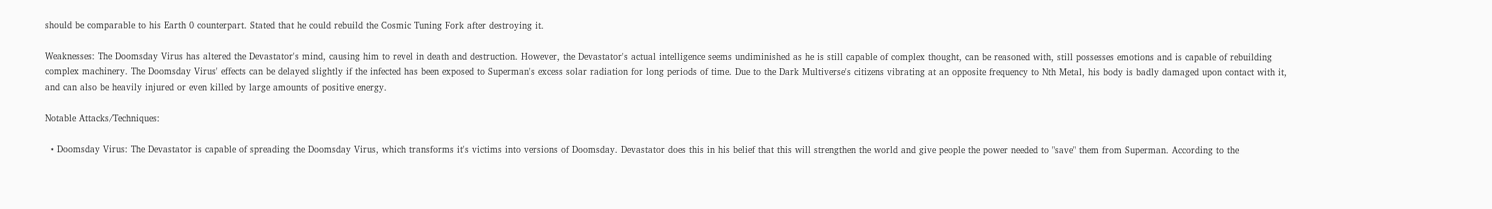should be comparable to his Earth 0 counterpart. Stated that he could rebuild the Cosmic Tuning Fork after destroying it.

Weaknesses: The Doomsday Virus has altered the Devastator's mind, causing him to revel in death and destruction. However, the Devastator's actual intelligence seems undiminished as he is still capable of complex thought, can be reasoned with, still possesses emotions and is capable of rebuilding complex machinery. The Doomsday Virus' effects can be delayed slightly if the infected has been exposed to Superman's excess solar radiation for long periods of time. Due to the Dark Multiverse's citizens vibrating at an opposite frequency to Nth Metal, his body is badly damaged upon contact with it, and can also be heavily injured or even killed by large amounts of positive energy.

Notable Attacks/Techniques:

  • Doomsday Virus: The Devastator is capable of spreading the Doomsday Virus, which transforms it's victims into versions of Doomsday. Devastator does this in his belief that this will strengthen the world and give people the power needed to "save" them from Superman. According to the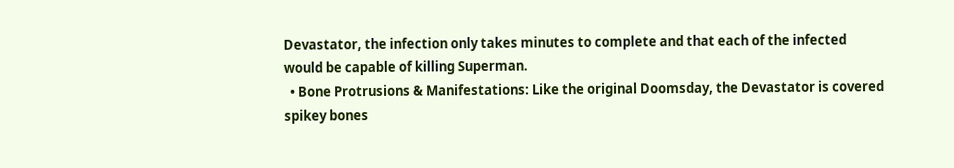Devastator, the infection only takes minutes to complete and that each of the infected would be capable of killing Superman.
  • Bone Protrusions & Manifestations: Like the original Doomsday, the Devastator is covered spikey bones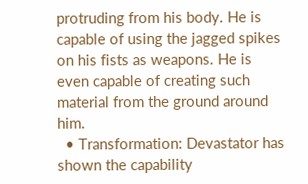protruding from his body. He is capable of using the jagged spikes on his fists as weapons. He is even capable of creating such material from the ground around him.
  • Transformation: Devastator has shown the capability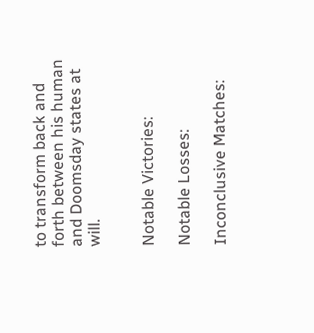to transform back and forth between his human and Doomsday states at will.


Notable Victories:

Notable Losses:

Inconclusive Matches: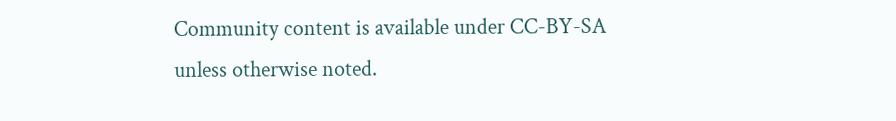Community content is available under CC-BY-SA unless otherwise noted.